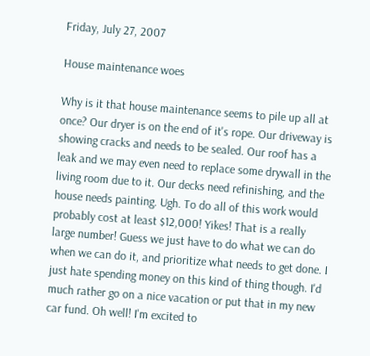Friday, July 27, 2007

House maintenance woes

Why is it that house maintenance seems to pile up all at once? Our dryer is on the end of it's rope. Our driveway is showing cracks and needs to be sealed. Our roof has a leak and we may even need to replace some drywall in the living room due to it. Our decks need refinishing, and the house needs painting. Ugh. To do all of this work would probably cost at least $12,000! Yikes! That is a really large number! Guess we just have to do what we can do when we can do it, and prioritize what needs to get done. I just hate spending money on this kind of thing though. I'd much rather go on a nice vacation or put that in my new car fund. Oh well! I'm excited to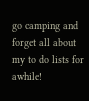go camping and forget all about my to do lists for awhile!